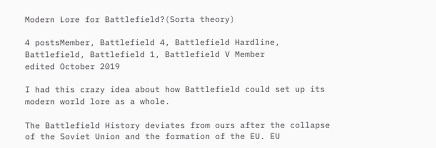Modern Lore for Battlefield?(Sorta theory)

4 postsMember, Battlefield 4, Battlefield Hardline, Battlefield, Battlefield 1, Battlefield V Member
edited October 2019

I had this crazy idea about how Battlefield could set up its modern world lore as a whole.

The Battlefield History deviates from ours after the collapse of the Soviet Union and the formation of the EU. EU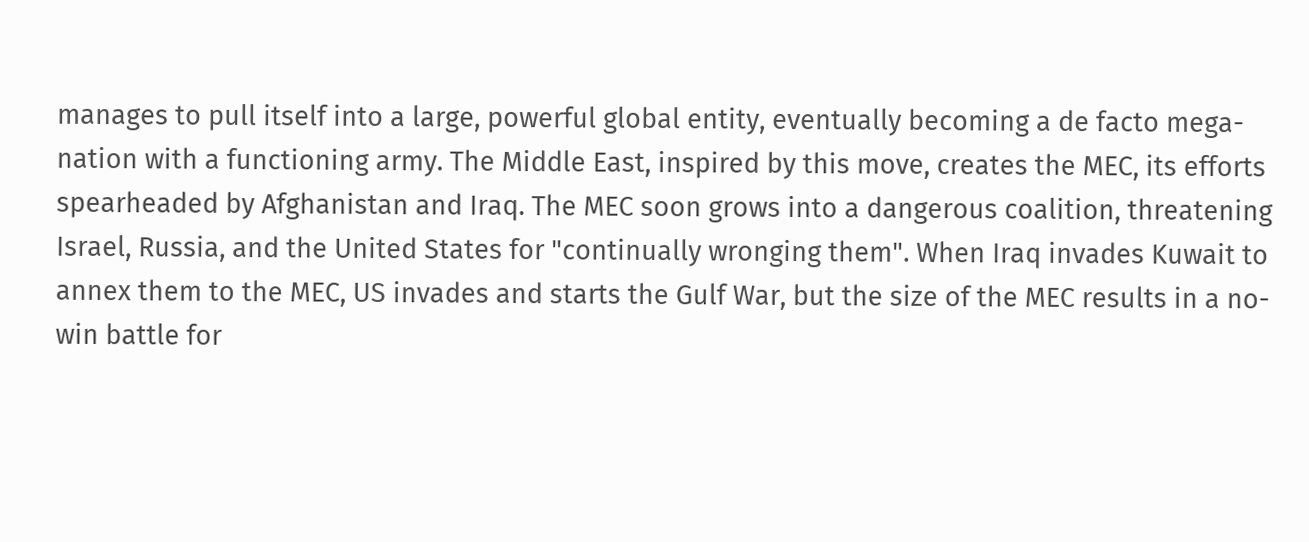manages to pull itself into a large, powerful global entity, eventually becoming a de facto mega-nation with a functioning army. The Middle East, inspired by this move, creates the MEC, its efforts spearheaded by Afghanistan and Iraq. The MEC soon grows into a dangerous coalition, threatening Israel, Russia, and the United States for "continually wronging them". When Iraq invades Kuwait to annex them to the MEC, US invades and starts the Gulf War, but the size of the MEC results in a no-win battle for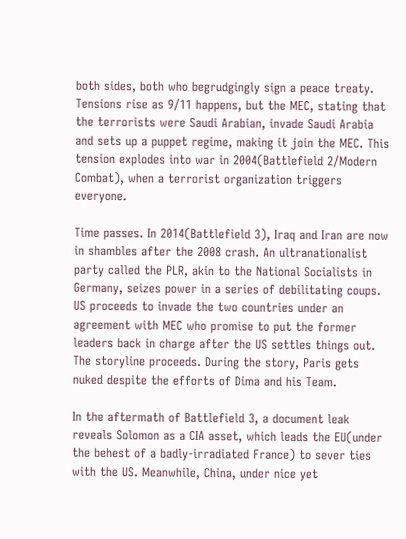both sides, both who begrudgingly sign a peace treaty. Tensions rise as 9/11 happens, but the MEC, stating that the terrorists were Saudi Arabian, invade Saudi Arabia and sets up a puppet regime, making it join the MEC. This tension explodes into war in 2004(Battlefield 2/Modern Combat), when a terrorist organization triggers everyone.

Time passes. In 2014(Battlefield 3), Iraq and Iran are now in shambles after the 2008 crash. An ultranationalist party called the PLR, akin to the National Socialists in Germany, seizes power in a series of debilitating coups. US proceeds to invade the two countries under an agreement with MEC who promise to put the former leaders back in charge after the US settles things out. The storyline proceeds. During the story, Paris gets nuked despite the efforts of Dima and his Team.

In the aftermath of Battlefield 3, a document leak reveals Solomon as a CIA asset, which leads the EU(under the behest of a badly-irradiated France) to sever ties with the US. Meanwhile, China, under nice yet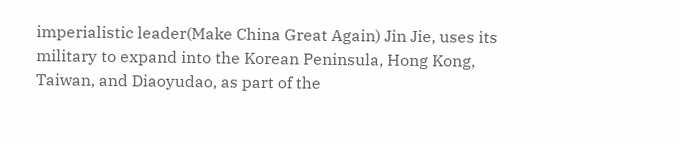imperialistic leader(Make China Great Again) Jin Jie, uses its military to expand into the Korean Peninsula, Hong Kong, Taiwan, and Diaoyudao, as part of the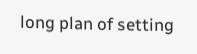long plan of setting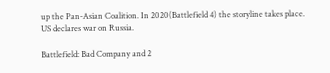up the Pan-Asian Coalition. In 2020(Battlefield 4) the storyline takes place. US declares war on Russia.

Battlefield: Bad Company and 2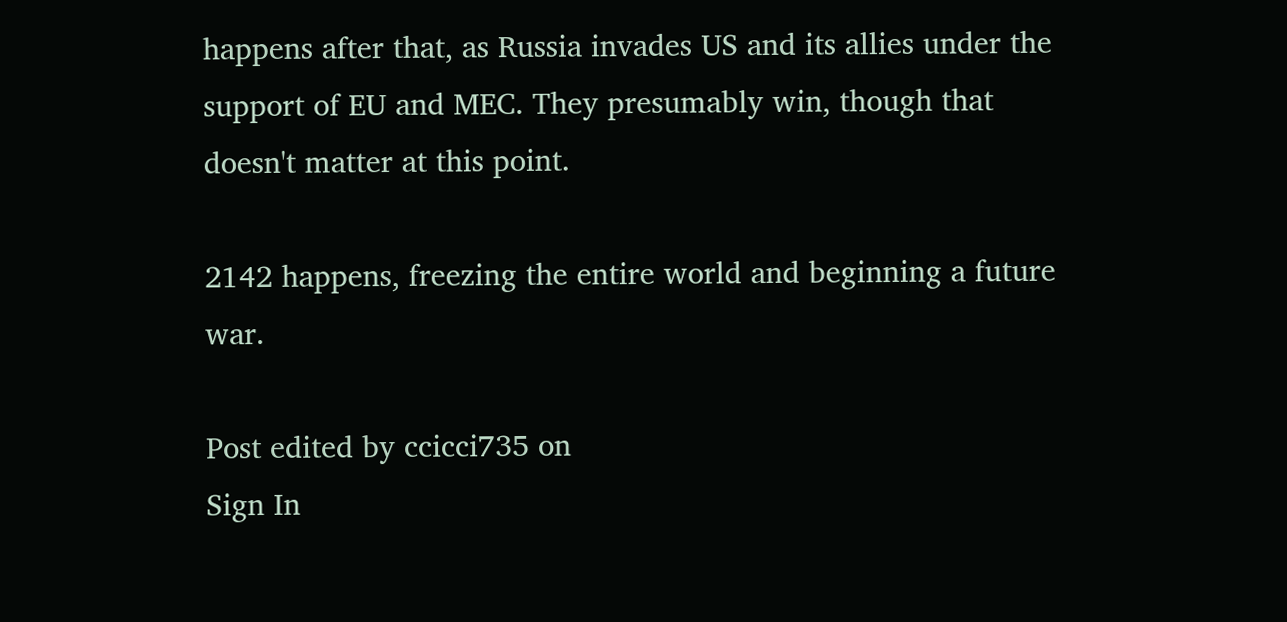happens after that, as Russia invades US and its allies under the support of EU and MEC. They presumably win, though that doesn't matter at this point.

2142 happens, freezing the entire world and beginning a future war.

Post edited by ccicci735 on
Sign In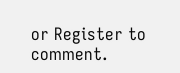or Register to comment.